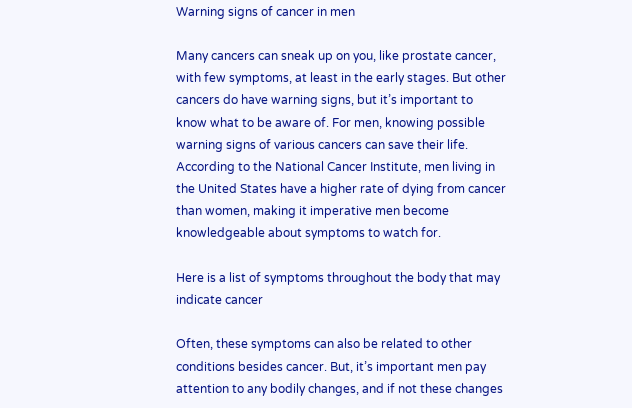Warning signs of cancer in men

Many cancers can sneak up on you, like prostate cancer, with few symptoms, at least in the early stages. But other cancers do have warning signs, but it’s important to know what to be aware of. For men, knowing possible warning signs of various cancers can save their life. According to the National Cancer Institute, men living in the United States have a higher rate of dying from cancer than women, making it imperative men become knowledgeable about symptoms to watch for.

Here is a list of symptoms throughout the body that may indicate cancer

Often, these symptoms can also be related to other conditions besides cancer. But, it’s important men pay attention to any bodily changes, and if not these changes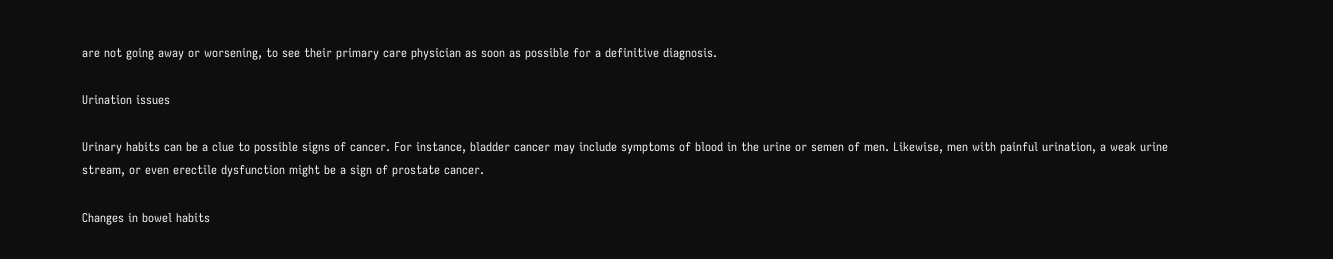are not going away or worsening, to see their primary care physician as soon as possible for a definitive diagnosis.

Urination issues

Urinary habits can be a clue to possible signs of cancer. For instance, bladder cancer may include symptoms of blood in the urine or semen of men. Likewise, men with painful urination, a weak urine stream, or even erectile dysfunction might be a sign of prostate cancer.

Changes in bowel habits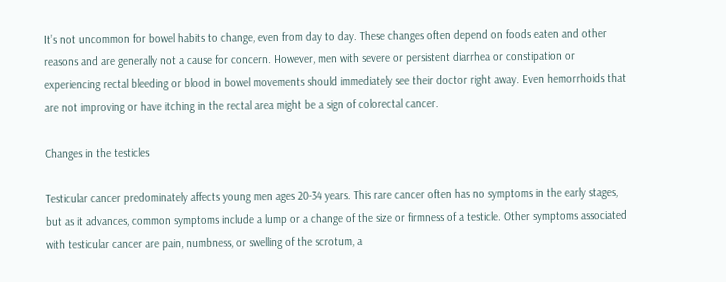It’s not uncommon for bowel habits to change, even from day to day. These changes often depend on foods eaten and other reasons and are generally not a cause for concern. However, men with severe or persistent diarrhea or constipation or experiencing rectal bleeding or blood in bowel movements should immediately see their doctor right away. Even hemorrhoids that are not improving or have itching in the rectal area might be a sign of colorectal cancer.

Changes in the testicles

Testicular cancer predominately affects young men ages 20-34 years. This rare cancer often has no symptoms in the early stages, but as it advances, common symptoms include a lump or a change of the size or firmness of a testicle. Other symptoms associated with testicular cancer are pain, numbness, or swelling of the scrotum, a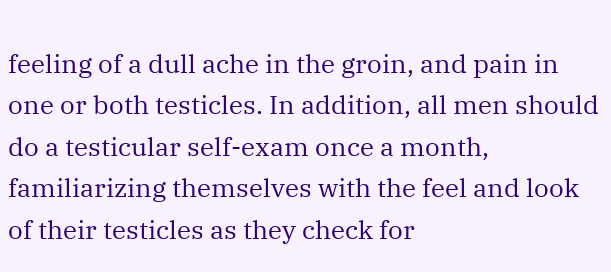feeling of a dull ache in the groin, and pain in one or both testicles. In addition, all men should do a testicular self-exam once a month, familiarizing themselves with the feel and look of their testicles as they check for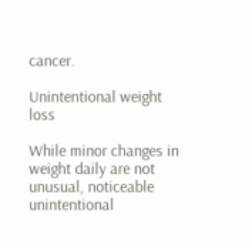cancer.

Unintentional weight loss

While minor changes in weight daily are not unusual, noticeable unintentional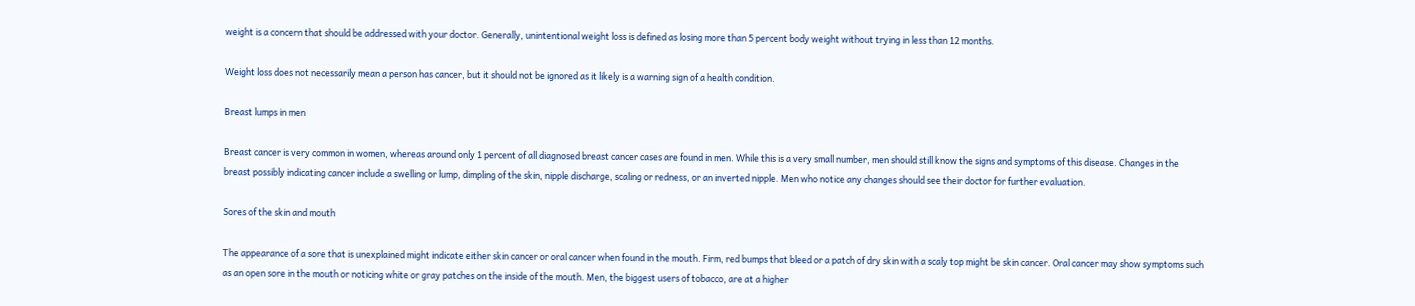weight is a concern that should be addressed with your doctor. Generally, unintentional weight loss is defined as losing more than 5 percent body weight without trying in less than 12 months.

Weight loss does not necessarily mean a person has cancer, but it should not be ignored as it likely is a warning sign of a health condition.

Breast lumps in men

Breast cancer is very common in women, whereas around only 1 percent of all diagnosed breast cancer cases are found in men. While this is a very small number, men should still know the signs and symptoms of this disease. Changes in the breast possibly indicating cancer include a swelling or lump, dimpling of the skin, nipple discharge, scaling or redness, or an inverted nipple. Men who notice any changes should see their doctor for further evaluation.

Sores of the skin and mouth

The appearance of a sore that is unexplained might indicate either skin cancer or oral cancer when found in the mouth. Firm, red bumps that bleed or a patch of dry skin with a scaly top might be skin cancer. Oral cancer may show symptoms such as an open sore in the mouth or noticing white or gray patches on the inside of the mouth. Men, the biggest users of tobacco, are at a higher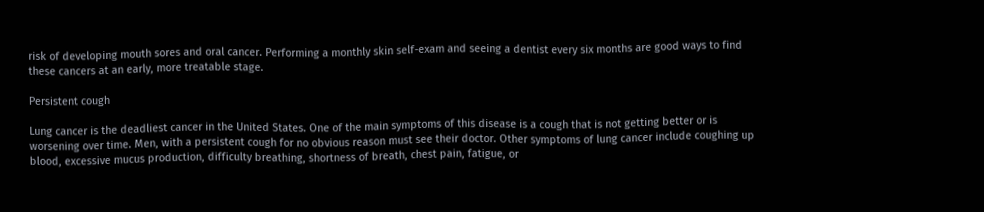risk of developing mouth sores and oral cancer. Performing a monthly skin self-exam and seeing a dentist every six months are good ways to find these cancers at an early, more treatable stage.

Persistent cough

Lung cancer is the deadliest cancer in the United States. One of the main symptoms of this disease is a cough that is not getting better or is worsening over time. Men, with a persistent cough for no obvious reason must see their doctor. Other symptoms of lung cancer include coughing up blood, excessive mucus production, difficulty breathing, shortness of breath, chest pain, fatigue, or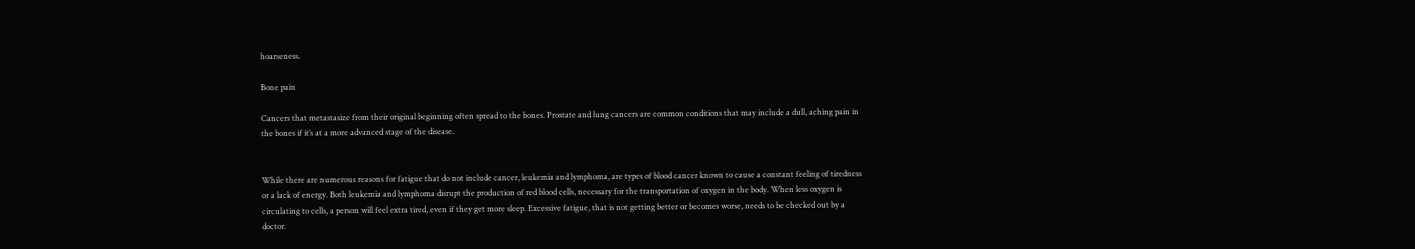hoarseness.

Bone pain

Cancers that metastasize from their original beginning often spread to the bones. Prostate and lung cancers are common conditions that may include a dull, aching pain in the bones if it’s at a more advanced stage of the disease.


While there are numerous reasons for fatigue that do not include cancer, leukemia and lymphoma, are types of blood cancer known to cause a constant feeling of tiredness or a lack of energy. Both leukemia and lymphoma disrupt the production of red blood cells, necessary for the transportation of oxygen in the body. When less oxygen is circulating to cells, a person will feel extra tired, even if they get more sleep. Excessive fatigue, that is not getting better or becomes worse, needs to be checked out by a doctor.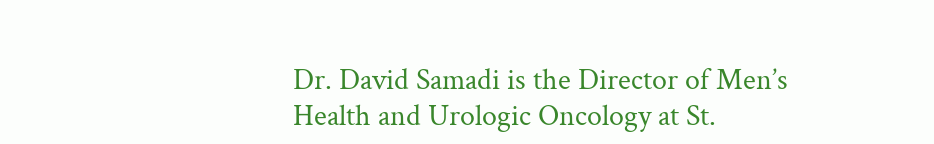Dr. David Samadi is the Director of Men’s Health and Urologic Oncology at St.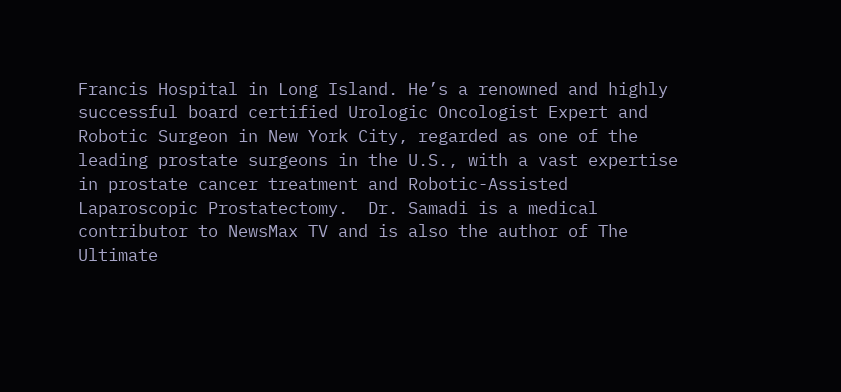Francis Hospital in Long Island. He’s a renowned and highly successful board certified Urologic Oncologist Expert and Robotic Surgeon in New York City, regarded as one of the leading prostate surgeons in the U.S., with a vast expertise in prostate cancer treatment and Robotic-Assisted Laparoscopic Prostatectomy.  Dr. Samadi is a medical contributor to NewsMax TV and is also the author of The Ultimate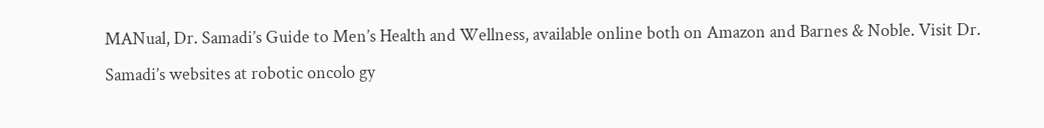MANual, Dr. Samadi’s Guide to Men’s Health and Wellness, available online both on Amazon and Barnes & Noble. Visit Dr. Samadi’s websites at robotic oncolo gy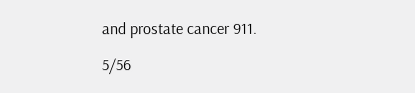and prostate cancer 911.

5/56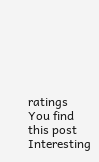ratings
You find this post Interesting